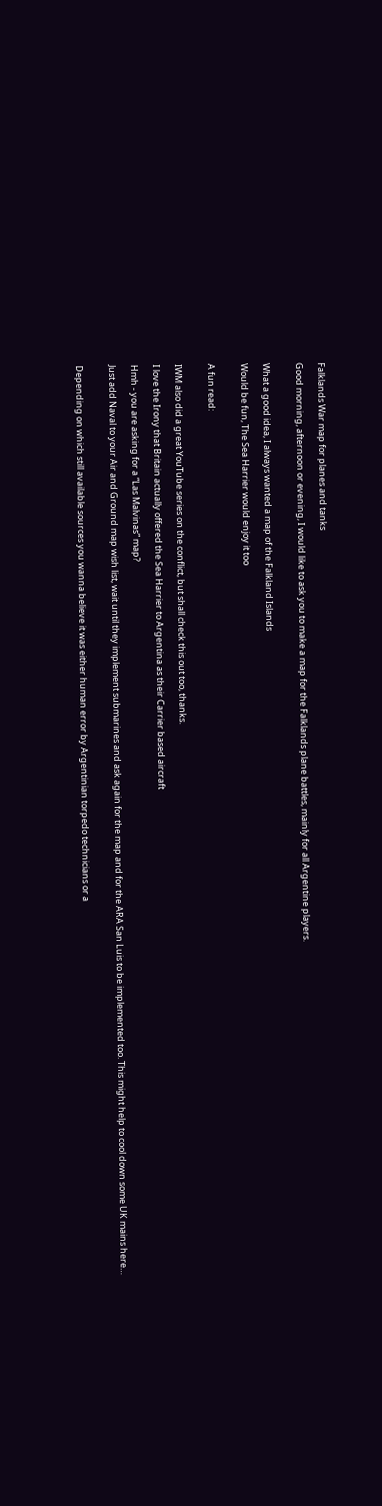Falklands War map for planes and tanks

Good morning, afternoon or evening, I would like to ask you to make a map for the Falklands plane battles, mainly for all Argentine players.


What a good idea, I always wanted a map of the Falkland Islands

Would be fun, The Sea Harrier would enjoy it too


A fun read:


IWM also did a great YouTube series on the conflict, but shall check this out too, thanks.

I love the Irony that Britain actually offered the Sea Harrier to Argentina as their Carrier based aircraft

Hmh - you are asking for a “Las Malvinas” map?

Just add Naval to your Air and Ground map wish list, wait until they implement submarines and ask again for the map and for the ARA San Luis to be implemented too. This might help to cool down some UK mains here…


Depending on which still available sources you wanna believe it was either human error by Argentinian torpedo technicians or a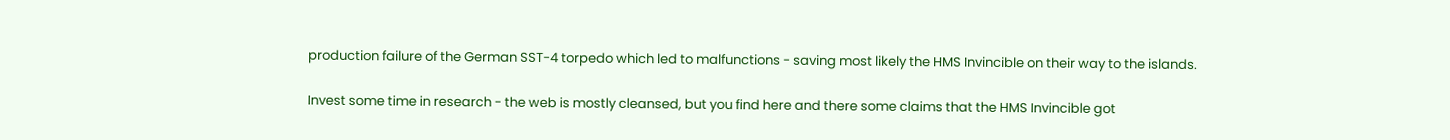production failure of the German SST-4 torpedo which led to malfunctions - saving most likely the HMS Invincible on their way to the islands.

Invest some time in research - the web is mostly cleansed, but you find here and there some claims that the HMS Invincible got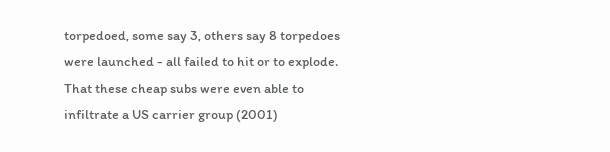torpedoed, some say 3, others say 8 torpedoes were launched - all failed to hit or to explode. That these cheap subs were even able to infiltrate a US carrier group (2001)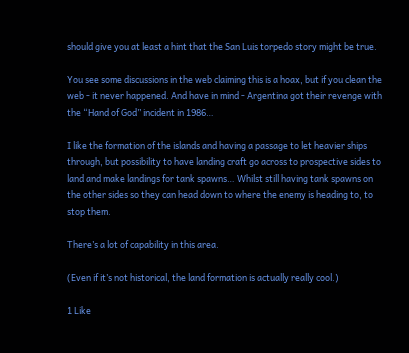should give you at least a hint that the San Luis torpedo story might be true.

You see some discussions in the web claiming this is a hoax, but if you clean the web - it never happened. And have in mind - Argentina got their revenge with the “Hand of God” incident in 1986…

I like the formation of the islands and having a passage to let heavier ships through, but possibility to have landing craft go across to prospective sides to land and make landings for tank spawns… Whilst still having tank spawns on the other sides so they can head down to where the enemy is heading to, to stop them.

There’s a lot of capability in this area.

(Even if it’s not historical, the land formation is actually really cool.)

1 Like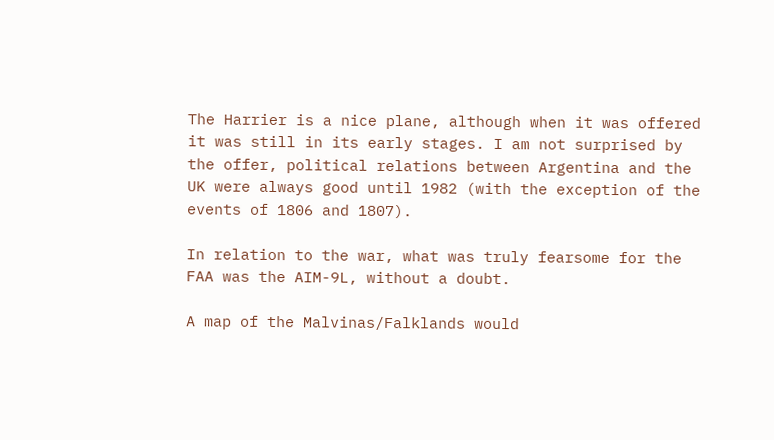The Harrier is a nice plane, although when it was offered it was still in its early stages. I am not surprised by the offer, political relations between Argentina and the UK were always good until 1982 (with the exception of the events of 1806 and 1807).

In relation to the war, what was truly fearsome for the FAA was the AIM-9L, without a doubt.

A map of the Malvinas/Falklands would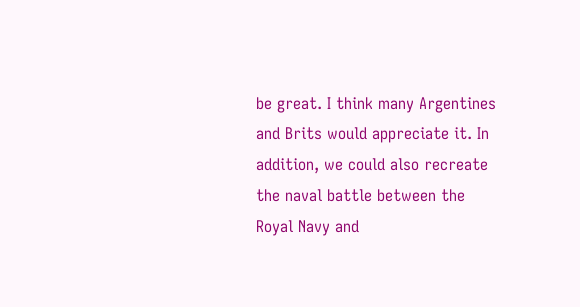be great. I think many Argentines and Brits would appreciate it. In addition, we could also recreate the naval battle between the Royal Navy and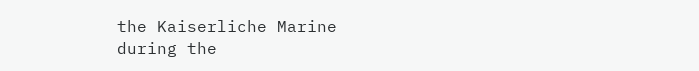the Kaiserliche Marine during the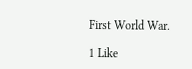First World War.

1 Like